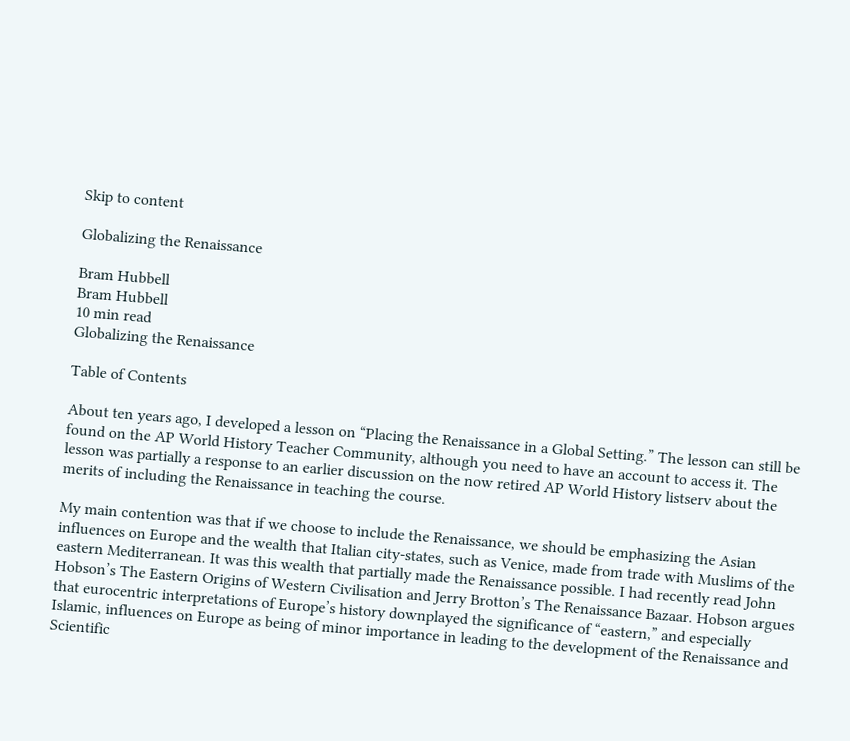Skip to content

Globalizing the Renaissance

Bram Hubbell
Bram Hubbell
10 min read
Globalizing the Renaissance

Table of Contents

About ten years ago, I developed a lesson on “Placing the Renaissance in a Global Setting.” The lesson can still be found on the AP World History Teacher Community, although you need to have an account to access it. The lesson was partially a response to an earlier discussion on the now retired AP World History listserv about the merits of including the Renaissance in teaching the course.

My main contention was that if we choose to include the Renaissance, we should be emphasizing the Asian influences on Europe and the wealth that Italian city-states, such as Venice, made from trade with Muslims of the eastern Mediterranean. It was this wealth that partially made the Renaissance possible. I had recently read John Hobson’s The Eastern Origins of Western Civilisation and Jerry Brotton’s The Renaissance Bazaar. Hobson argues that eurocentric interpretations of Europe’s history downplayed the significance of “eastern,” and especially Islamic, influences on Europe as being of minor importance in leading to the development of the Renaissance and Scientific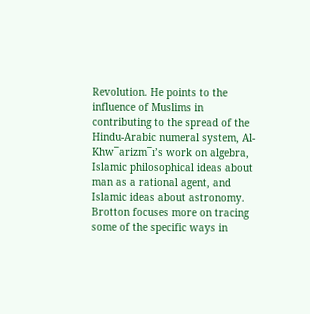Revolution. He points to the influence of Muslims in contributing to the spread of the Hindu-Arabic numeral system, Al-Khw¯arizm¯ı’s work on algebra, Islamic philosophical ideas about man as a rational agent, and Islamic ideas about astronomy. Brotton focuses more on tracing some of the specific ways in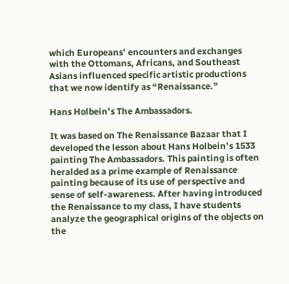which Europeans’ encounters and exchanges with the Ottomans, Africans, and Southeast Asians influenced specific artistic productions that we now identify as “Renaissance.”

Hans Holbein’s The Ambassadors.

It was based on The Renaissance Bazaar that I developed the lesson about Hans Holbein’s 1533 painting The Ambassadors. This painting is often heralded as a prime example of Renaissance painting because of its use of perspective and sense of self-awareness. After having introduced the Renaissance to my class, I have students analyze the geographical origins of the objects on the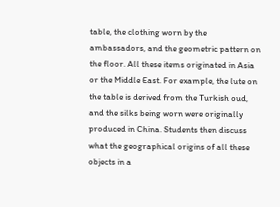table, the clothing worn by the ambassadors, and the geometric pattern on the floor. All these items originated in Asia or the Middle East. For example, the lute on the table is derived from the Turkish oud, and the silks being worn were originally produced in China. Students then discuss what the geographical origins of all these objects in a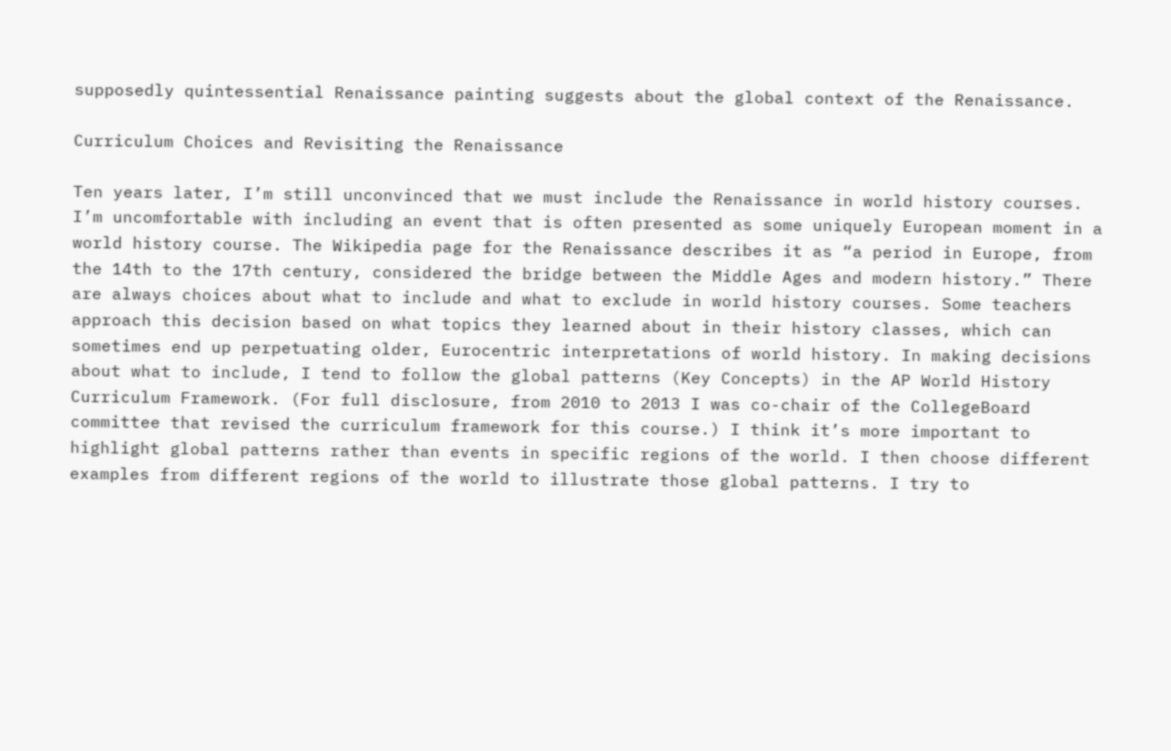supposedly quintessential Renaissance painting suggests about the global context of the Renaissance.

Curriculum Choices and Revisiting the Renaissance

Ten years later, I’m still unconvinced that we must include the Renaissance in world history courses. I’m uncomfortable with including an event that is often presented as some uniquely European moment in a world history course. The Wikipedia page for the Renaissance describes it as “a period in Europe, from the 14th to the 17th century, considered the bridge between the Middle Ages and modern history.” There are always choices about what to include and what to exclude in world history courses. Some teachers approach this decision based on what topics they learned about in their history classes, which can sometimes end up perpetuating older, Eurocentric interpretations of world history. In making decisions about what to include, I tend to follow the global patterns (Key Concepts) in the AP World History Curriculum Framework. (For full disclosure, from 2010 to 2013 I was co-chair of the CollegeBoard committee that revised the curriculum framework for this course.) I think it’s more important to highlight global patterns rather than events in specific regions of the world. I then choose different examples from different regions of the world to illustrate those global patterns. I try to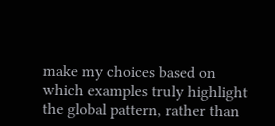make my choices based on which examples truly highlight the global pattern, rather than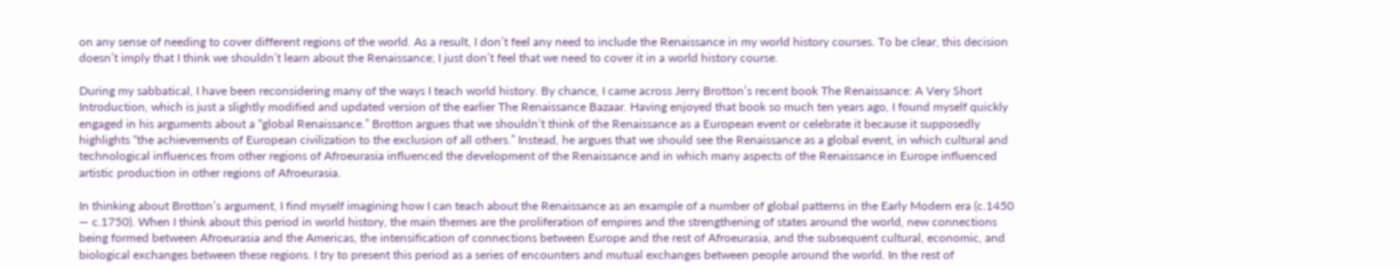on any sense of needing to cover different regions of the world. As a result, I don’t feel any need to include the Renaissance in my world history courses. To be clear, this decision doesn’t imply that I think we shouldn’t learn about the Renaissance; I just don’t feel that we need to cover it in a world history course.

During my sabbatical, I have been reconsidering many of the ways I teach world history. By chance, I came across Jerry Brotton’s recent book The Renaissance: A Very Short Introduction, which is just a slightly modified and updated version of the earlier The Renaissance Bazaar. Having enjoyed that book so much ten years ago, I found myself quickly engaged in his arguments about a “global Renaissance.” Brotton argues that we shouldn’t think of the Renaissance as a European event or celebrate it because it supposedly highlights “the achievements of European civilization to the exclusion of all others.” Instead, he argues that we should see the Renaissance as a global event, in which cultural and technological influences from other regions of Afroeurasia influenced the development of the Renaissance and in which many aspects of the Renaissance in Europe influenced artistic production in other regions of Afroeurasia.

In thinking about Brotton’s argument, I find myself imagining how I can teach about the Renaissance as an example of a number of global patterns in the Early Modern era (c.1450 — c.1750). When I think about this period in world history, the main themes are the proliferation of empires and the strengthening of states around the world, new connections being formed between Afroeurasia and the Americas, the intensification of connections between Europe and the rest of Afroeurasia, and the subsequent cultural, economic, and biological exchanges between these regions. I try to present this period as a series of encounters and mutual exchanges between people around the world. In the rest of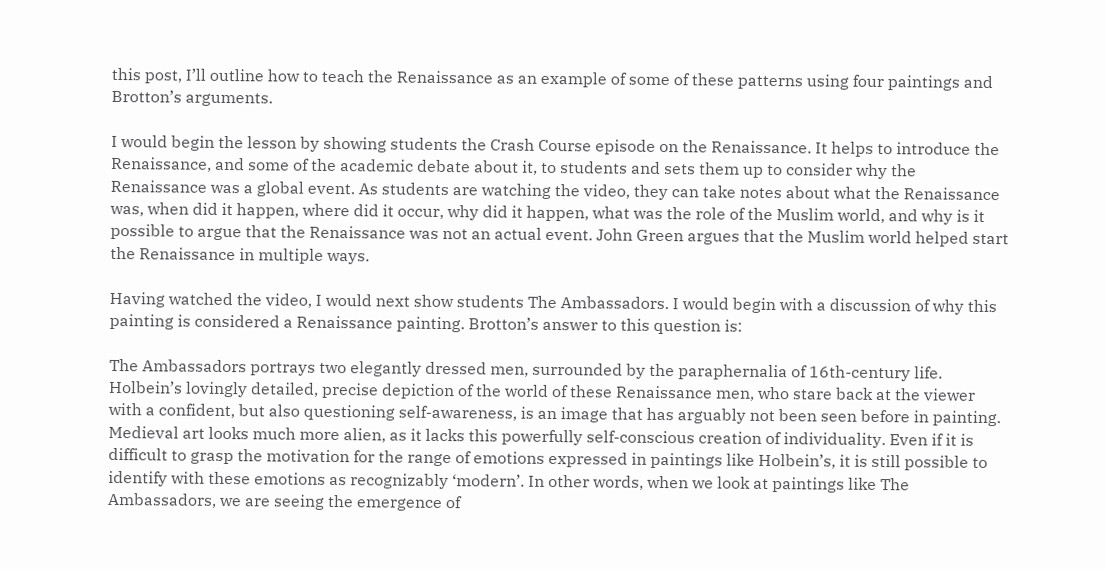this post, I’ll outline how to teach the Renaissance as an example of some of these patterns using four paintings and Brotton’s arguments.

I would begin the lesson by showing students the Crash Course episode on the Renaissance. It helps to introduce the Renaissance, and some of the academic debate about it, to students and sets them up to consider why the Renaissance was a global event. As students are watching the video, they can take notes about what the Renaissance was, when did it happen, where did it occur, why did it happen, what was the role of the Muslim world, and why is it possible to argue that the Renaissance was not an actual event. John Green argues that the Muslim world helped start the Renaissance in multiple ways.

Having watched the video, I would next show students The Ambassadors. I would begin with a discussion of why this painting is considered a Renaissance painting. Brotton’s answer to this question is:

The Ambassadors portrays two elegantly dressed men, surrounded by the paraphernalia of 16th-century life. Holbein’s lovingly detailed, precise depiction of the world of these Renaissance men, who stare back at the viewer with a confident, but also questioning self-awareness, is an image that has arguably not been seen before in painting. Medieval art looks much more alien, as it lacks this powerfully self-conscious creation of individuality. Even if it is difficult to grasp the motivation for the range of emotions expressed in paintings like Holbein’s, it is still possible to identify with these emotions as recognizably ‘modern’. In other words, when we look at paintings like The Ambassadors, we are seeing the emergence of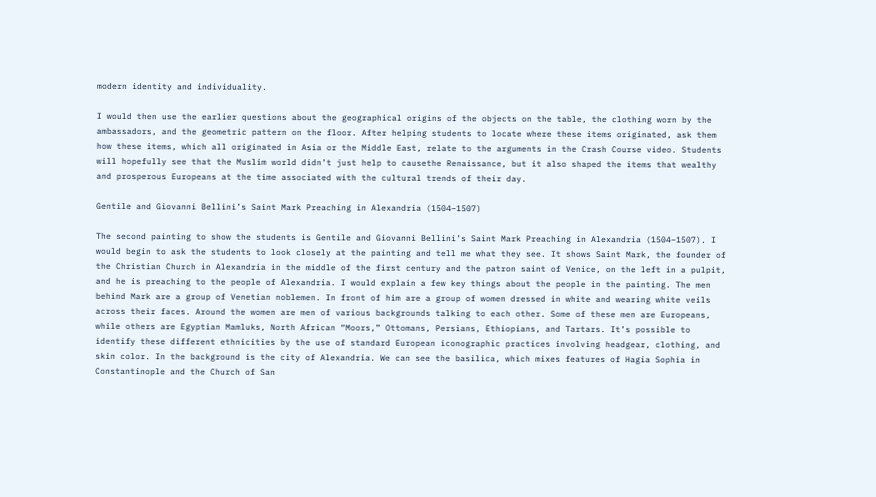modern identity and individuality.

I would then use the earlier questions about the geographical origins of the objects on the table, the clothing worn by the ambassadors, and the geometric pattern on the floor. After helping students to locate where these items originated, ask them how these items, which all originated in Asia or the Middle East, relate to the arguments in the Crash Course video. Students will hopefully see that the Muslim world didn’t just help to causethe Renaissance, but it also shaped the items that wealthy and prosperous Europeans at the time associated with the cultural trends of their day.

Gentile and Giovanni Bellini’s Saint Mark Preaching in Alexandria (1504–1507)

The second painting to show the students is Gentile and Giovanni Bellini’s Saint Mark Preaching in Alexandria (1504–1507). I would begin to ask the students to look closely at the painting and tell me what they see. It shows Saint Mark, the founder of the Christian Church in Alexandria in the middle of the first century and the patron saint of Venice, on the left in a pulpit, and he is preaching to the people of Alexandria. I would explain a few key things about the people in the painting. The men behind Mark are a group of Venetian noblemen. In front of him are a group of women dressed in white and wearing white veils across their faces. Around the women are men of various backgrounds talking to each other. Some of these men are Europeans, while others are Egyptian Mamluks, North African “Moors,” Ottomans, Persians, Ethiopians, and Tartars. It’s possible to identify these different ethnicities by the use of standard European iconographic practices involving headgear, clothing, and skin color. In the background is the city of Alexandria. We can see the basilica, which mixes features of Hagia Sophia in Constantinople and the Church of San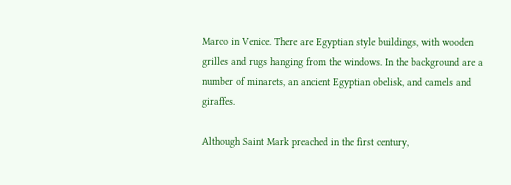Marco in Venice. There are Egyptian style buildings, with wooden grilles and rugs hanging from the windows. In the background are a number of minarets, an ancient Egyptian obelisk, and camels and giraffes.

Although Saint Mark preached in the first century,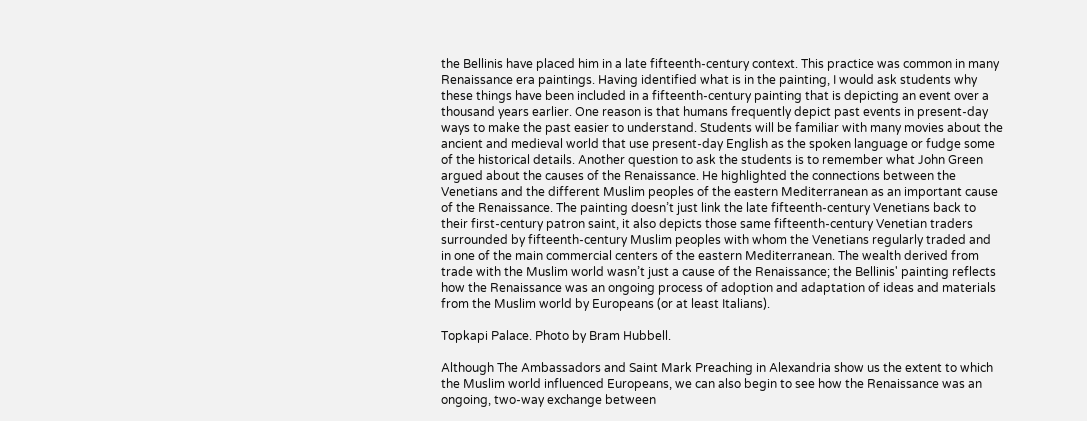the Bellinis have placed him in a late fifteenth-century context. This practice was common in many Renaissance era paintings. Having identified what is in the painting, I would ask students why these things have been included in a fifteenth-century painting that is depicting an event over a thousand years earlier. One reason is that humans frequently depict past events in present-day ways to make the past easier to understand. Students will be familiar with many movies about the ancient and medieval world that use present-day English as the spoken language or fudge some of the historical details. Another question to ask the students is to remember what John Green argued about the causes of the Renaissance. He highlighted the connections between the Venetians and the different Muslim peoples of the eastern Mediterranean as an important cause of the Renaissance. The painting doesn’t just link the late fifteenth-century Venetians back to their first-century patron saint, it also depicts those same fifteenth-century Venetian traders surrounded by fifteenth-century Muslim peoples with whom the Venetians regularly traded and in one of the main commercial centers of the eastern Mediterranean. The wealth derived from trade with the Muslim world wasn’t just a cause of the Renaissance; the Bellinis' painting reflects how the Renaissance was an ongoing process of adoption and adaptation of ideas and materials from the Muslim world by Europeans (or at least Italians).

Topkapi Palace. Photo by Bram Hubbell.

Although The Ambassadors and Saint Mark Preaching in Alexandria show us the extent to which the Muslim world influenced Europeans, we can also begin to see how the Renaissance was an ongoing, two-way exchange between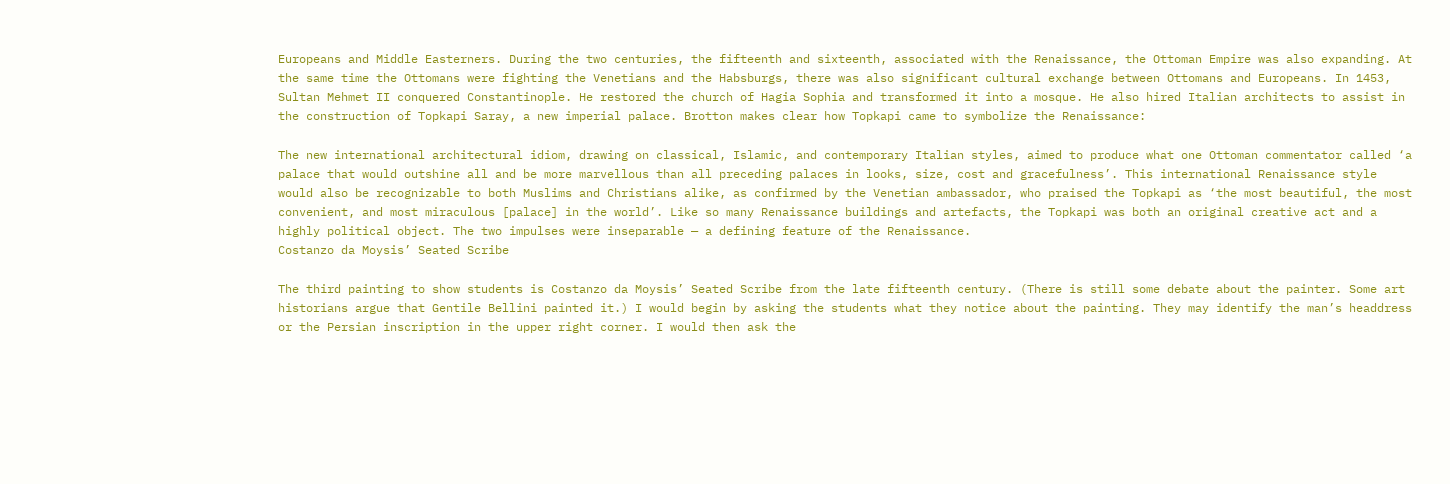Europeans and Middle Easterners. During the two centuries, the fifteenth and sixteenth, associated with the Renaissance, the Ottoman Empire was also expanding. At the same time the Ottomans were fighting the Venetians and the Habsburgs, there was also significant cultural exchange between Ottomans and Europeans. In 1453, Sultan Mehmet II conquered Constantinople. He restored the church of Hagia Sophia and transformed it into a mosque. He also hired Italian architects to assist in the construction of Topkapi Saray, a new imperial palace. Brotton makes clear how Topkapi came to symbolize the Renaissance:

The new international architectural idiom, drawing on classical, Islamic, and contemporary Italian styles, aimed to produce what one Ottoman commentator called ‘a palace that would outshine all and be more marvellous than all preceding palaces in looks, size, cost and gracefulness’. This international Renaissance style would also be recognizable to both Muslims and Christians alike, as confirmed by the Venetian ambassador, who praised the Topkapi as ‘the most beautiful, the most convenient, and most miraculous [palace] in the world’. Like so many Renaissance buildings and artefacts, the Topkapi was both an original creative act and a highly political object. The two impulses were inseparable — a defining feature of the Renaissance.
Costanzo da Moysis’ Seated Scribe

The third painting to show students is Costanzo da Moysis’ Seated Scribe from the late fifteenth century. (There is still some debate about the painter. Some art historians argue that Gentile Bellini painted it.) I would begin by asking the students what they notice about the painting. They may identify the man’s headdress or the Persian inscription in the upper right corner. I would then ask the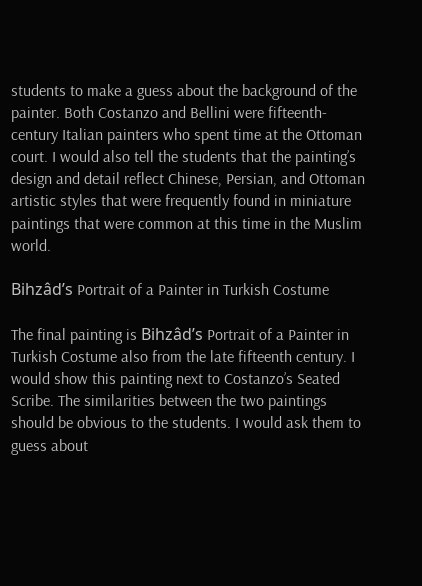students to make a guess about the background of the painter. Both Costanzo and Bellini were fifteenth-century Italian painters who spent time at the Ottoman court. I would also tell the students that the painting’s design and detail reflect Chinese, Persian, and Ottoman artistic styles that were frequently found in miniature paintings that were common at this time in the Muslim world.

Bihzâd’s Portrait of a Painter in Turkish Costume

The final painting is Bihzâd’s Portrait of a Painter in Turkish Costume also from the late fifteenth century. I would show this painting next to Costanzo’s Seated Scribe. The similarities between the two paintings should be obvious to the students. I would ask them to guess about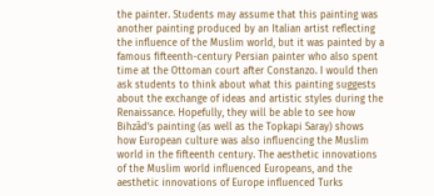the painter. Students may assume that this painting was another painting produced by an Italian artist reflecting the influence of the Muslim world, but it was painted by a famous fifteenth-century Persian painter who also spent time at the Ottoman court after Constanzo. I would then ask students to think about what this painting suggests about the exchange of ideas and artistic styles during the Renaissance. Hopefully, they will be able to see how Bihzâd’s painting (as well as the Topkapi Saray) shows how European culture was also influencing the Muslim world in the fifteenth century. The aesthetic innovations of the Muslim world influenced Europeans, and the aesthetic innovations of Europe influenced Turks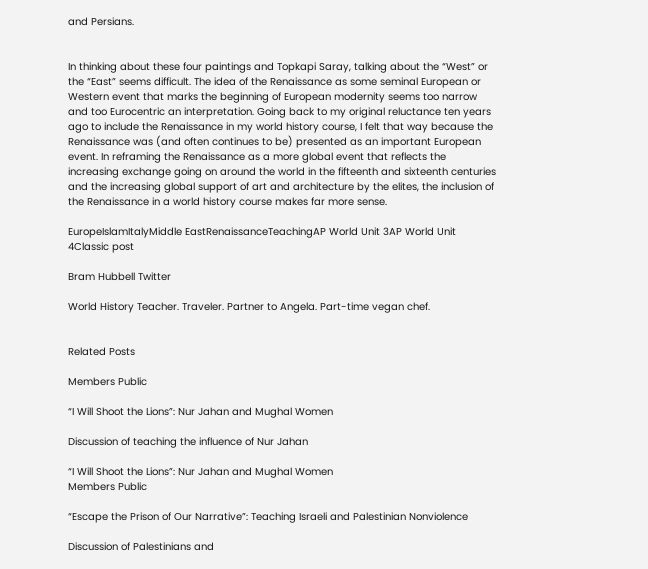and Persians.


In thinking about these four paintings and Topkapi Saray, talking about the “West” or the “East” seems difficult. The idea of the Renaissance as some seminal European or Western event that marks the beginning of European modernity seems too narrow and too Eurocentric an interpretation. Going back to my original reluctance ten years ago to include the Renaissance in my world history course, I felt that way because the Renaissance was (and often continues to be) presented as an important European event. In reframing the Renaissance as a more global event that reflects the increasing exchange going on around the world in the fifteenth and sixteenth centuries and the increasing global support of art and architecture by the elites, the inclusion of the Renaissance in a world history course makes far more sense.

EuropeIslamItalyMiddle EastRenaissanceTeachingAP World Unit 3AP World Unit 4Classic post

Bram Hubbell Twitter

World History Teacher. Traveler. Partner to Angela. Part-time vegan chef.


Related Posts

Members Public

“I Will Shoot the Lions”: Nur Jahan and Mughal Women

Discussion of teaching the influence of Nur Jahan

“I Will Shoot the Lions”: Nur Jahan and Mughal Women
Members Public

“Escape the Prison of Our Narrative”: Teaching Israeli and Palestinian Nonviolence

Discussion of Palestinians and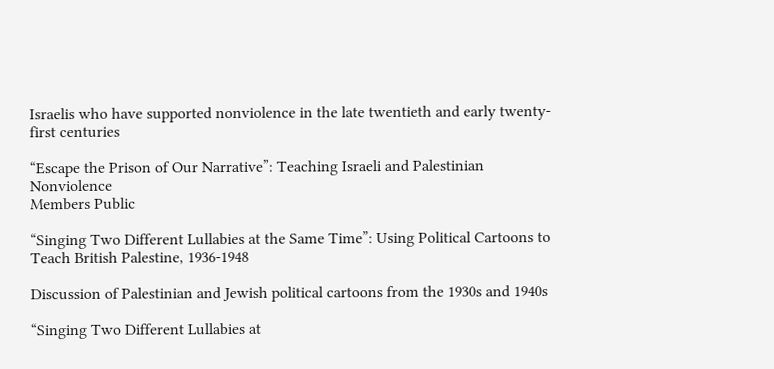Israelis who have supported nonviolence in the late twentieth and early twenty-first centuries

“Escape the Prison of Our Narrative”: Teaching Israeli and Palestinian Nonviolence
Members Public

“Singing Two Different Lullabies at the Same Time”: Using Political Cartoons to Teach British Palestine, 1936-1948

Discussion of Palestinian and Jewish political cartoons from the 1930s and 1940s

“Singing Two Different Lullabies at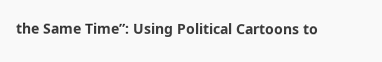the Same Time”: Using Political Cartoons to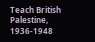Teach British Palestine, 1936-1948